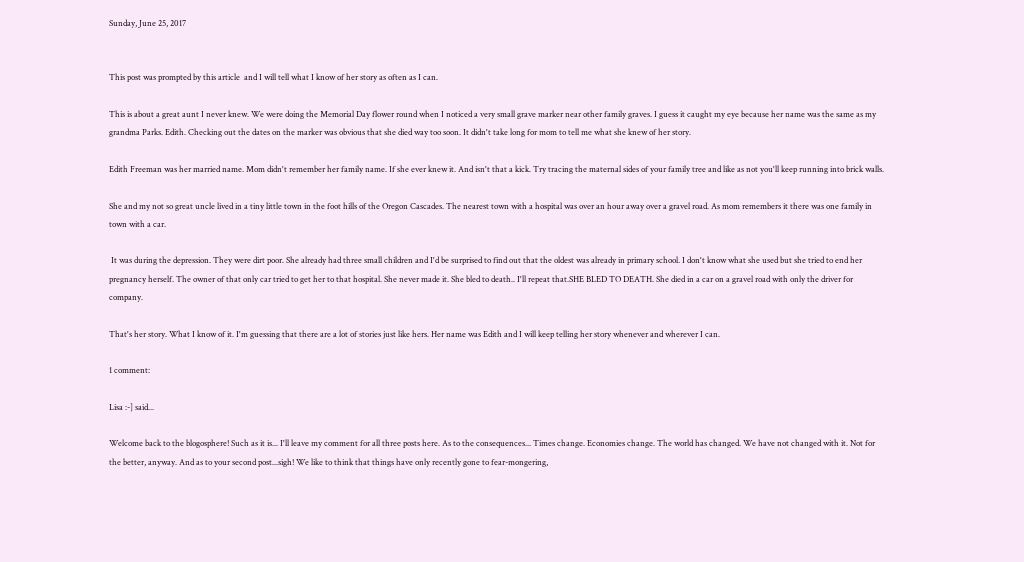Sunday, June 25, 2017


This post was prompted by this article  and I will tell what I know of her story as often as I can.

This is about a great aunt I never knew. We were doing the Memorial Day flower round when I noticed a very small grave marker near other family graves. I guess it caught my eye because her name was the same as my grandma Parks. Edith. Checking out the dates on the marker was obvious that she died way too soon. It didn't take long for mom to tell me what she knew of her story.

Edith Freeman was her married name. Mom didn't remember her family name. If she ever knew it. And isn't that a kick. Try tracing the maternal sides of your family tree and like as not you'll keep running into brick walls.

She and my not so great uncle lived in a tiny little town in the foot hills of the Oregon Cascades. The nearest town with a hospital was over an hour away over a gravel road. As mom remembers it there was one family in town with a car.

 It was during the depression. They were dirt poor. She already had three small children and I'd be surprised to find out that the oldest was already in primary school. I don't know what she used but she tried to end her pregnancy herself. The owner of that only car tried to get her to that hospital. She never made it. She bled to death.. I'll repeat that.SHE BLED TO DEATH. She died in a car on a gravel road with only the driver for company.

That's her story. What I know of it. I'm guessing that there are a lot of stories just like hers. Her name was Edith and I will keep telling her story whenever and wherever I can.

1 comment:

Lisa :-] said...

Welcome back to the blogosphere! Such as it is... I'll leave my comment for all three posts here. As to the consequences... Times change. Economies change. The world has changed. We have not changed with it. Not for the better, anyway. And as to your second post...sigh! We like to think that things have only recently gone to fear-mongering,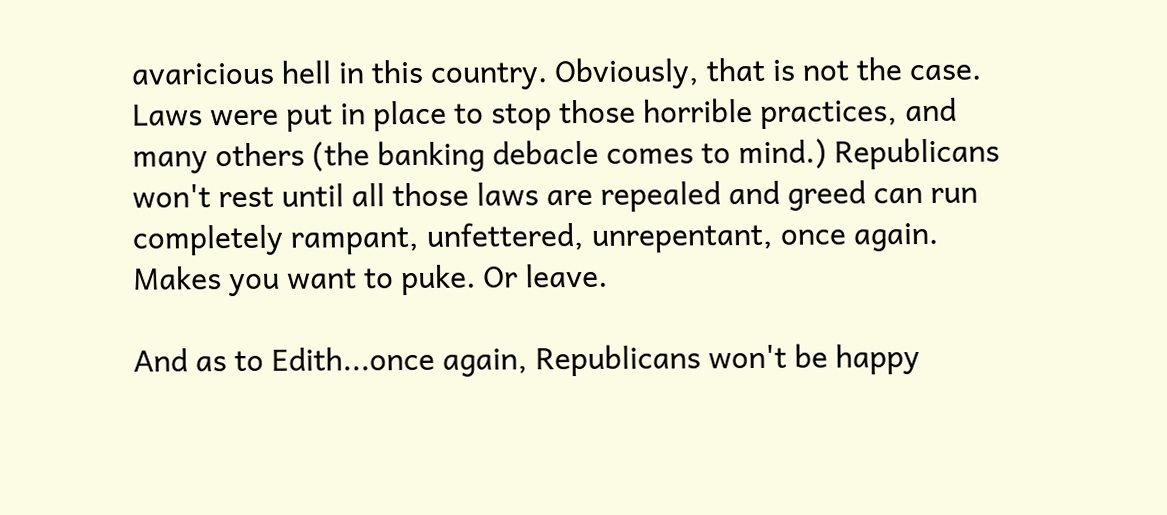avaricious hell in this country. Obviously, that is not the case. Laws were put in place to stop those horrible practices, and many others (the banking debacle comes to mind.) Republicans won't rest until all those laws are repealed and greed can run completely rampant, unfettered, unrepentant, once again. Makes you want to puke. Or leave.

And as to Edith...once again, Republicans won't be happy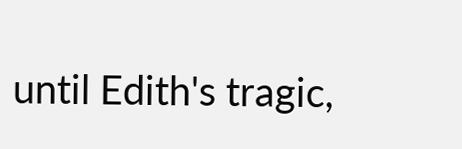until Edith's tragic,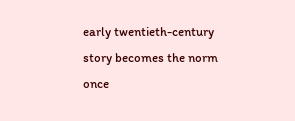early twentieth-century story becomes the norm once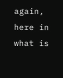again, here in what is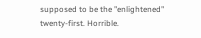supposed to be the "enlightened" twenty-first. Horrible.